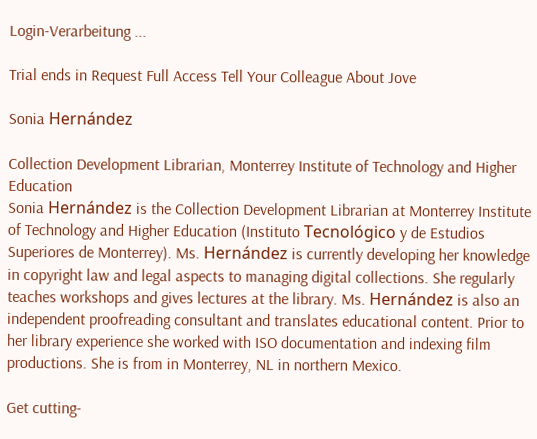Login-Verarbeitung ...

Trial ends in Request Full Access Tell Your Colleague About Jove

Sonia Hernández

Collection Development Librarian, Monterrey Institute of Technology and Higher Education
Sonia Hernández is the Collection Development Librarian at Monterrey Institute of Technology and Higher Education (Instituto Tecnológico y de Estudios Superiores de Monterrey). Ms. Hernández is currently developing her knowledge in copyright law and legal aspects to managing digital collections. She regularly teaches workshops and gives lectures at the library. Ms. Hernández is also an independent proofreading consultant and translates educational content. Prior to her library experience she worked with ISO documentation and indexing film productions. She is from in Monterrey, NL in northern Mexico.

Get cutting-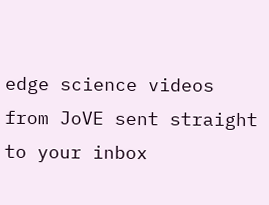edge science videos from JoVE sent straight to your inbox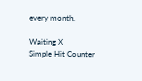every month.

Waiting X
Simple Hit Counter